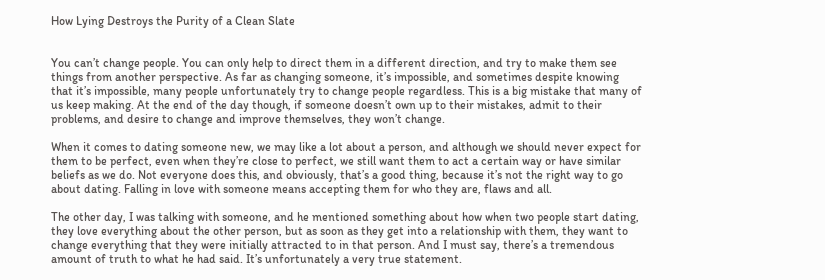How Lying Destroys the Purity of a Clean Slate


You can’t change people. You can only help to direct them in a different direction, and try to make them see things from another perspective. As far as changing someone, it’s impossible, and sometimes despite knowing that it’s impossible, many people unfortunately try to change people regardless. This is a big mistake that many of us keep making. At the end of the day though, if someone doesn’t own up to their mistakes, admit to their problems, and desire to change and improve themselves, they won’t change.

When it comes to dating someone new, we may like a lot about a person, and although we should never expect for them to be perfect, even when they’re close to perfect, we still want them to act a certain way or have similar beliefs as we do. Not everyone does this, and obviously, that’s a good thing, because it’s not the right way to go about dating. Falling in love with someone means accepting them for who they are, flaws and all.

The other day, I was talking with someone, and he mentioned something about how when two people start dating, they love everything about the other person, but as soon as they get into a relationship with them, they want to change everything that they were initially attracted to in that person. And I must say, there’s a tremendous amount of truth to what he had said. It’s unfortunately a very true statement.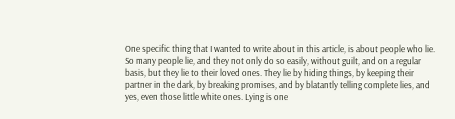One specific thing that I wanted to write about in this article, is about people who lie. So many people lie, and they not only do so easily, without guilt, and on a regular basis, but they lie to their loved ones. They lie by hiding things, by keeping their partner in the dark, by breaking promises, and by blatantly telling complete lies, and yes, even those little white ones. Lying is one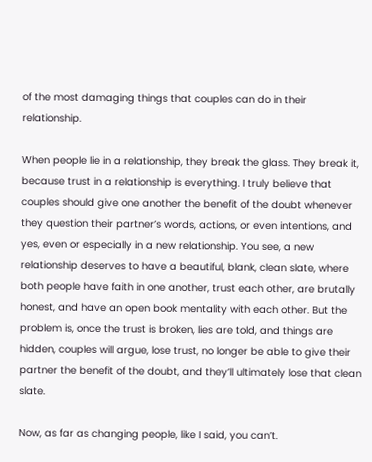of the most damaging things that couples can do in their relationship.

When people lie in a relationship, they break the glass. They break it, because trust in a relationship is everything. I truly believe that couples should give one another the benefit of the doubt whenever they question their partner’s words, actions, or even intentions, and yes, even or especially in a new relationship. You see, a new relationship deserves to have a beautiful, blank, clean slate, where both people have faith in one another, trust each other, are brutally honest, and have an open book mentality with each other. But the problem is, once the trust is broken, lies are told, and things are hidden, couples will argue, lose trust, no longer be able to give their partner the benefit of the doubt, and they’ll ultimately lose that clean slate.

Now, as far as changing people, like I said, you can’t.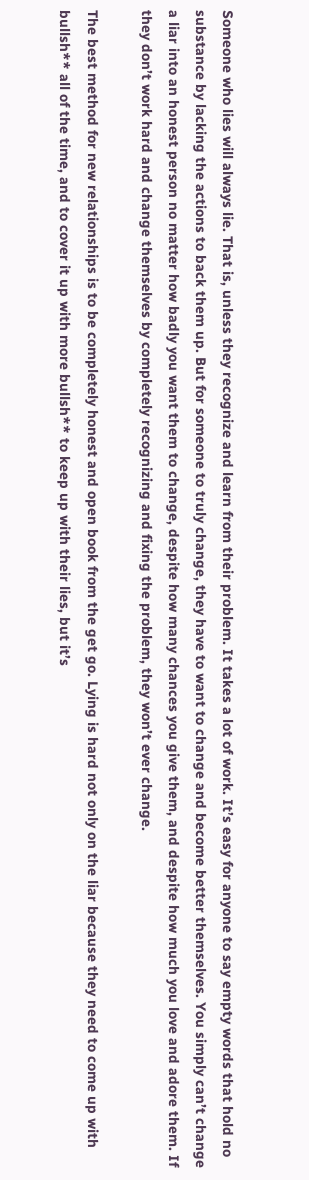Someone who lies will always lie. That is, unless they recognize and learn from their problem. It takes a lot of work. It’s easy for anyone to say empty words that hold no substance by lacking the actions to back them up. But for someone to truly change, they have to want to change and become better themselves. You simply can’t change a liar into an honest person no matter how badly you want them to change, despite how many chances you give them, and despite how much you love and adore them. If they don’t work hard and change themselves by completely recognizing and fixing the problem, they won’t ever change.

The best method for new relationships is to be completely honest and open book from the get go. Lying is hard not only on the liar because they need to come up with bullsh** all of the time, and to cover it up with more bullsh** to keep up with their lies, but it’s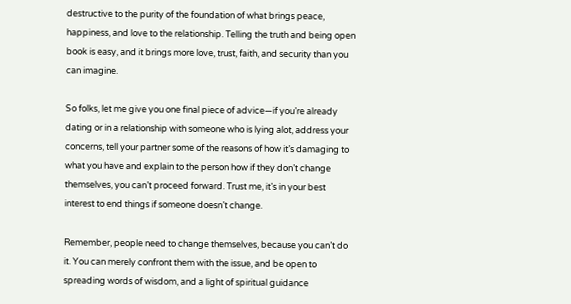destructive to the purity of the foundation of what brings peace, happiness, and love to the relationship. Telling the truth and being open book is easy, and it brings more love, trust, faith, and security than you can imagine.

So folks, let me give you one final piece of advice—if you’re already dating or in a relationship with someone who is lying alot, address your concerns, tell your partner some of the reasons of how it’s damaging to what you have and explain to the person how if they don’t change themselves, you can’t proceed forward. Trust me, it’s in your best interest to end things if someone doesn’t change.

Remember, people need to change themselves, because you can’t do it. You can merely confront them with the issue, and be open to spreading words of wisdom, and a light of spiritual guidance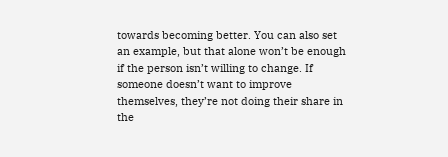towards becoming better. You can also set an example, but that alone won’t be enough if the person isn’t willing to change. If someone doesn’t want to improve themselves, they’re not doing their share in the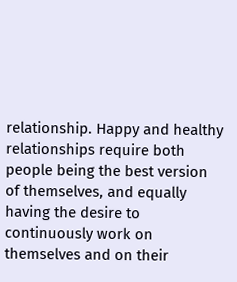relationship. Happy and healthy relationships require both people being the best version of themselves, and equally having the desire to continuously work on themselves and on their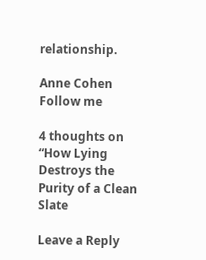relationship.

Anne Cohen
Follow me

4 thoughts on “How Lying Destroys the Purity of a Clean Slate

Leave a Reply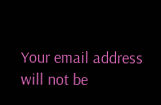Your email address will not be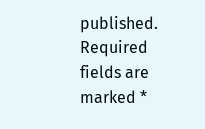published. Required fields are marked *